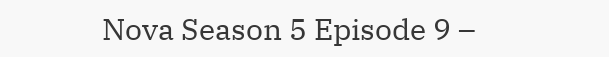Nova Season 5 Episode 9 –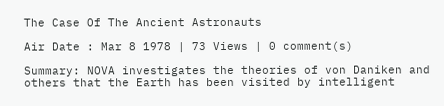The Case Of The Ancient Astronauts

Air Date : Mar 8 1978 | 73 Views | 0 comment(s)

Summary: NOVA investigates the theories of von Daniken and others that the Earth has been visited by intelligent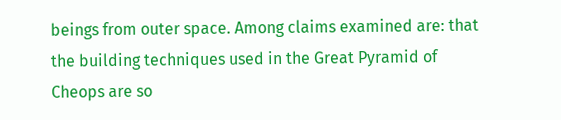beings from outer space. Among claims examined are: that the building techniques used in the Great Pyramid of Cheops are so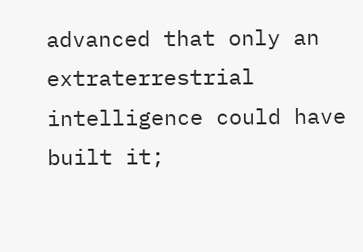advanced that only an extraterrestrial intelligence could have built it;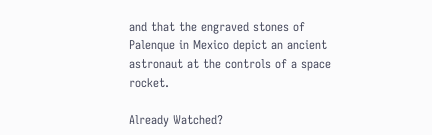and that the engraved stones of Palenque in Mexico depict an ancient astronaut at the controls of a space rocket.

Already Watched?